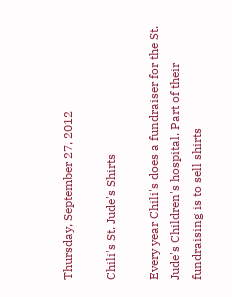Thursday, September 27, 2012

Chili's St. Jude's Shirts

Every year Chili's does a fundraiser for the St. Jude's Children's hospital. Part of their fundraising is to sell shirts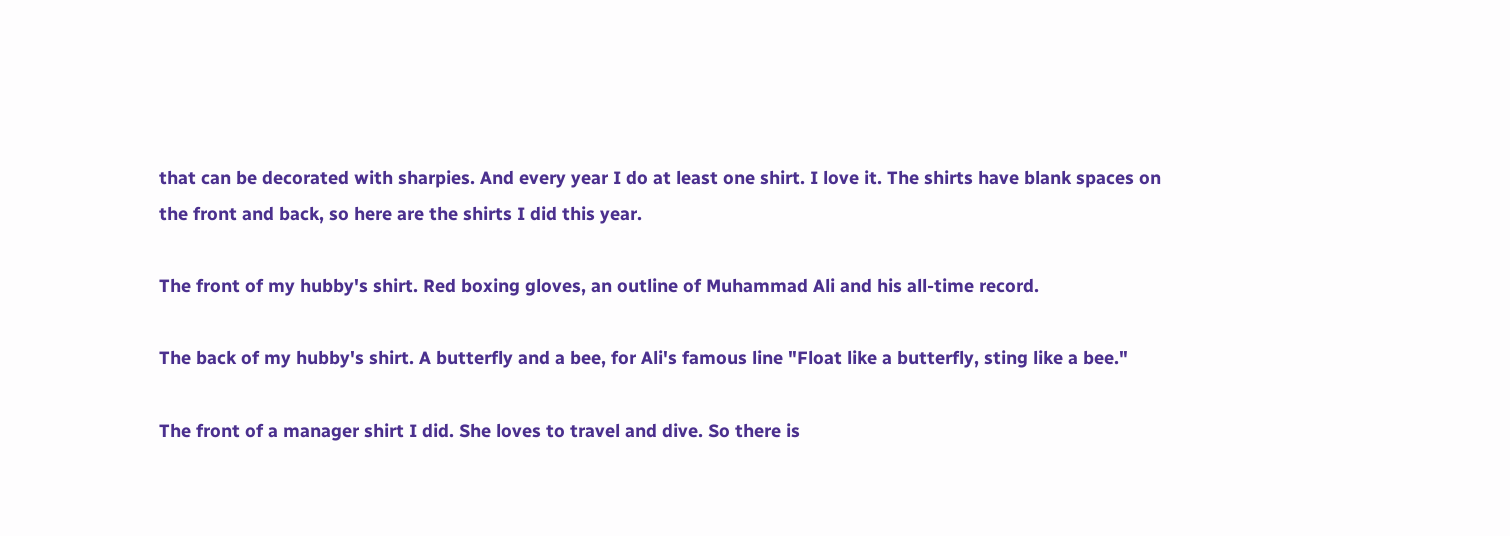that can be decorated with sharpies. And every year I do at least one shirt. I love it. The shirts have blank spaces on the front and back, so here are the shirts I did this year.

The front of my hubby's shirt. Red boxing gloves, an outline of Muhammad Ali and his all-time record.

The back of my hubby's shirt. A butterfly and a bee, for Ali's famous line "Float like a butterfly, sting like a bee."

The front of a manager shirt I did. She loves to travel and dive. So there is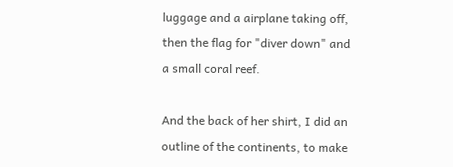luggage and a airplane taking off, then the flag for "diver down" and a small coral reef.

And the back of her shirt, I did an outline of the continents, to make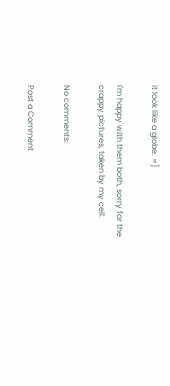it look like a globe. =]

I'm happy with them both, sorry for the crappy pictures, taken by my cell.

No comments:

Post a Comment